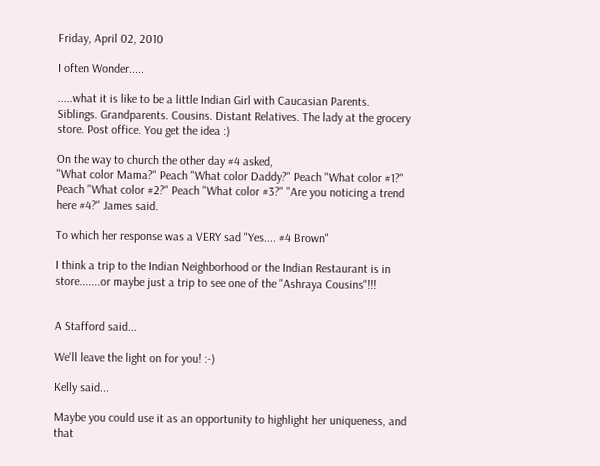Friday, April 02, 2010

I often Wonder.....

.....what it is like to be a little Indian Girl with Caucasian Parents. Siblings. Grandparents. Cousins. Distant Relatives. The lady at the grocery store. Post office. You get the idea :)

On the way to church the other day #4 asked,
"What color Mama?" Peach "What color Daddy?" Peach "What color #1?" Peach "What color #2?" Peach "What color #3?" "Are you noticing a trend here #4?" James said.

To which her response was a VERY sad "Yes.... #4 Brown"

I think a trip to the Indian Neighborhood or the Indian Restaurant is in store.......or maybe just a trip to see one of the "Ashraya Cousins"!!!


A Stafford said...

We'll leave the light on for you! :-)

Kelly said...

Maybe you could use it as an opportunity to highlight her uniqueness, and that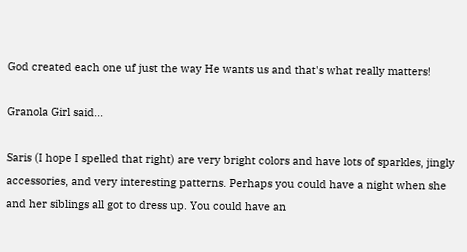God created each one uf just the way He wants us and that's what really matters!

Granola Girl said...

Saris (I hope I spelled that right) are very bright colors and have lots of sparkles, jingly accessories, and very interesting patterns. Perhaps you could have a night when she and her siblings all got to dress up. You could have an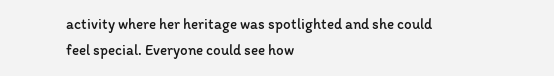activity where her heritage was spotlighted and she could feel special. Everyone could see how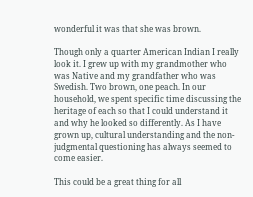wonderful it was that she was brown.

Though only a quarter American Indian I really look it. I grew up with my grandmother who was Native and my grandfather who was Swedish. Two brown, one peach. In our household, we spent specific time discussing the heritage of each so that I could understand it and why he looked so differently. As I have grown up, cultural understanding and the non-judgmental questioning has always seemed to come easier.

This could be a great thing for all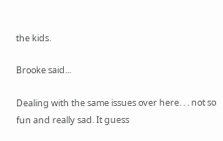the kids.

Brooke said...

Dealing with the same issues over here. . . not so fun and really sad. It guess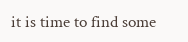it is time to find some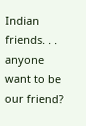Indian friends. . . anyone want to be our friend?